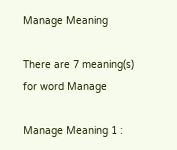Manage Meaning

There are 7 meaning(s) for word Manage

Manage Meaning 1 :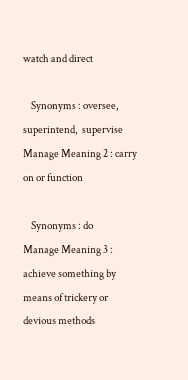watch and direct

    Synonyms : oversee,  superintend,  supervise
Manage Meaning 2 : carry on or function

    Synonyms : do
Manage Meaning 3 : achieve something by means of trickery or devious methods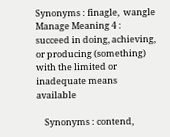Synonyms : finagle,  wangle
Manage Meaning 4 : succeed in doing, achieving, or producing (something) with the limited or inadequate means available

    Synonyms : contend,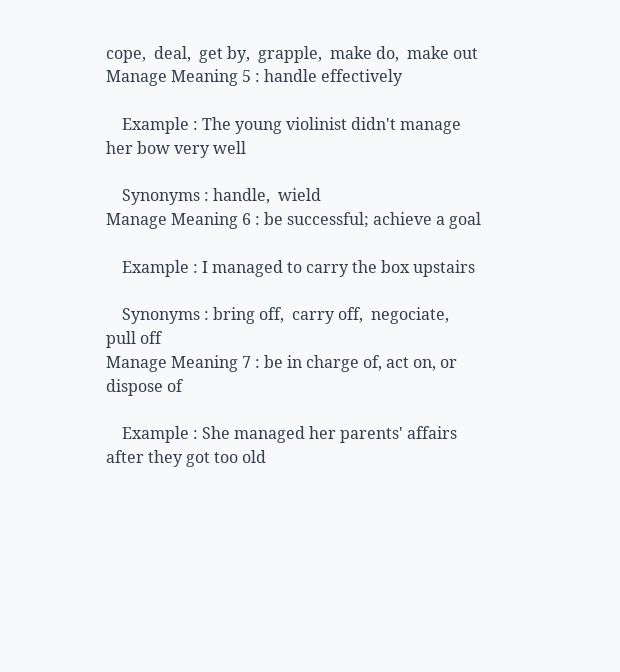cope,  deal,  get by,  grapple,  make do,  make out
Manage Meaning 5 : handle effectively

    Example : The young violinist didn't manage her bow very well

    Synonyms : handle,  wield
Manage Meaning 6 : be successful; achieve a goal

    Example : I managed to carry the box upstairs

    Synonyms : bring off,  carry off,  negociate,  pull off
Manage Meaning 7 : be in charge of, act on, or dispose of

    Example : She managed her parents' affairs after they got too old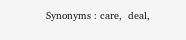Synonyms : care,  deal,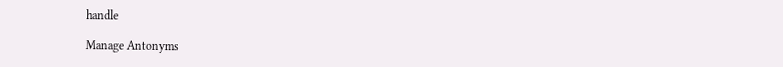handle

Manage Antonyms